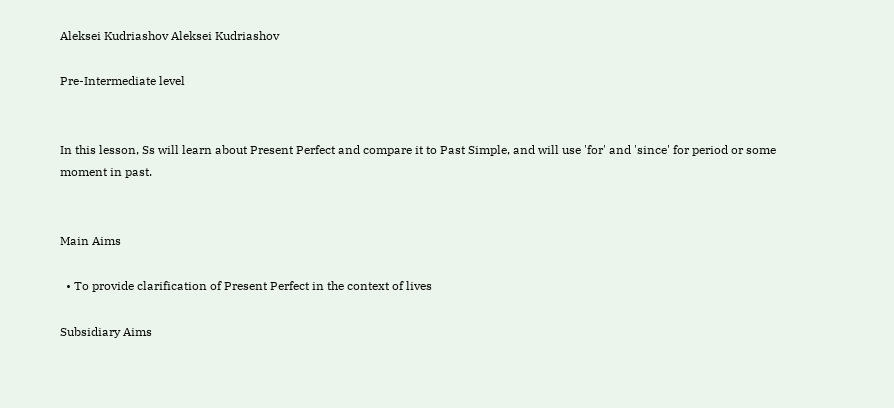Aleksei Kudriashov Aleksei Kudriashov

Pre-Intermediate level


In this lesson, Ss will learn about Present Perfect and compare it to Past Simple, and will use 'for' and 'since' for period or some moment in past.


Main Aims

  • To provide clarification of Present Perfect in the context of lives

Subsidiary Aims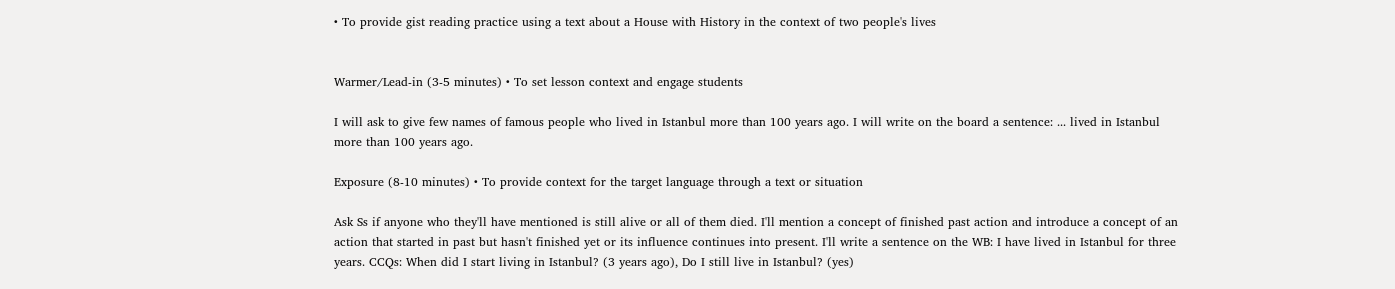• To provide gist reading practice using a text about a House with History in the context of two people's lives


Warmer/Lead-in (3-5 minutes) • To set lesson context and engage students

I will ask to give few names of famous people who lived in Istanbul more than 100 years ago. I will write on the board a sentence: ... lived in Istanbul more than 100 years ago.

Exposure (8-10 minutes) • To provide context for the target language through a text or situation

Ask Ss if anyone who they'll have mentioned is still alive or all of them died. I'll mention a concept of finished past action and introduce a concept of an action that started in past but hasn't finished yet or its influence continues into present. I'll write a sentence on the WB: I have lived in Istanbul for three years. CCQs: When did I start living in Istanbul? (3 years ago), Do I still live in Istanbul? (yes)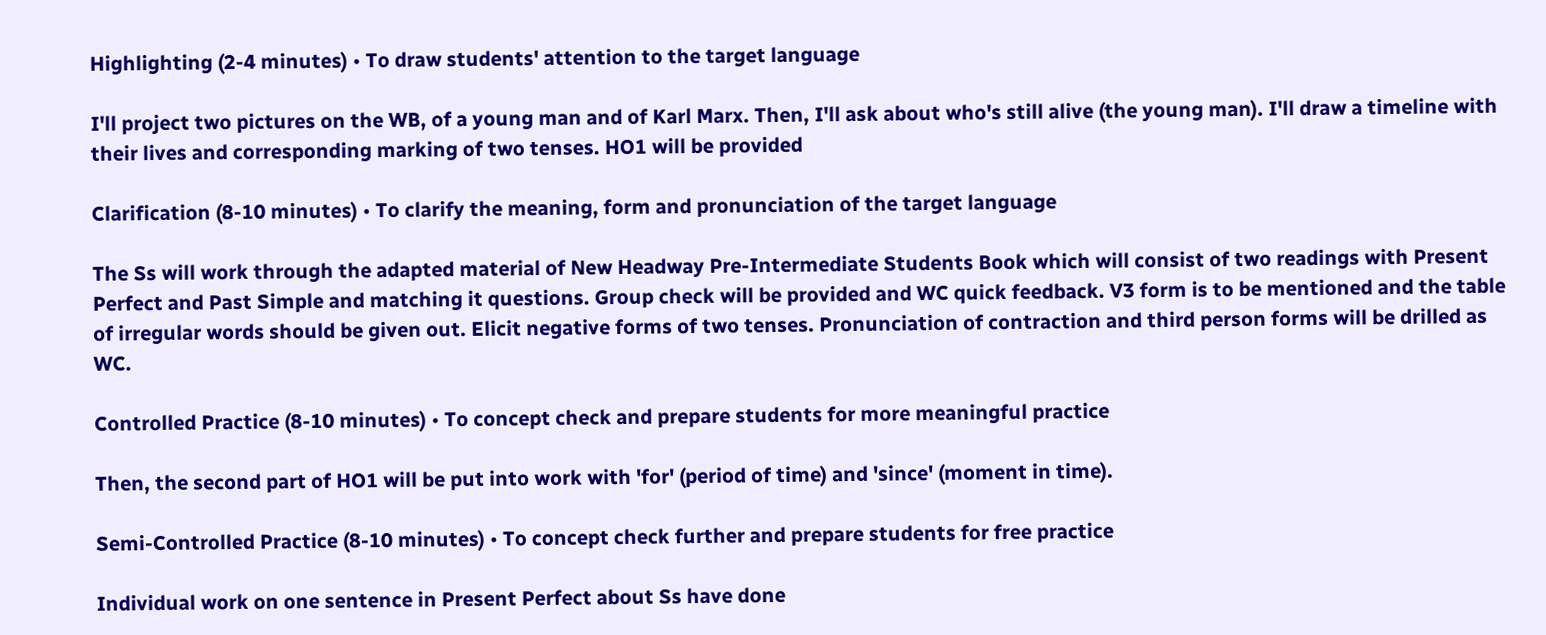Highlighting (2-4 minutes) • To draw students' attention to the target language

I'll project two pictures on the WB, of a young man and of Karl Marx. Then, I'll ask about who's still alive (the young man). I'll draw a timeline with their lives and corresponding marking of two tenses. HO1 will be provided

Clarification (8-10 minutes) • To clarify the meaning, form and pronunciation of the target language

The Ss will work through the adapted material of New Headway Pre-Intermediate Students Book which will consist of two readings with Present Perfect and Past Simple and matching it questions. Group check will be provided and WC quick feedback. V3 form is to be mentioned and the table of irregular words should be given out. Elicit negative forms of two tenses. Pronunciation of contraction and third person forms will be drilled as WC.

Controlled Practice (8-10 minutes) • To concept check and prepare students for more meaningful practice

Then, the second part of HO1 will be put into work with 'for' (period of time) and 'since' (moment in time).

Semi-Controlled Practice (8-10 minutes) • To concept check further and prepare students for free practice

Individual work on one sentence in Present Perfect about Ss have done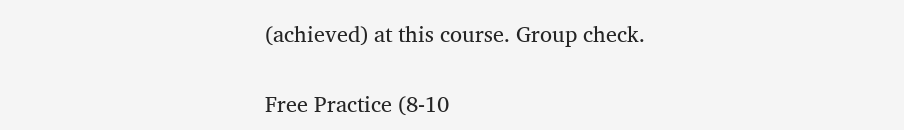(achieved) at this course. Group check.

Free Practice (8-10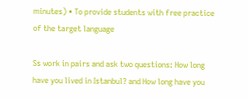minutes) • To provide students with free practice of the target language

Ss work in pairs and ask two questions: How long have you lived in Istanbul? and How long have you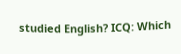studied English? ICQ: Which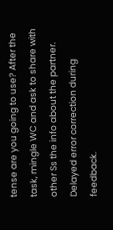tense are you going to use? After the task, mingle WC and ask to share with other Ss the info about the partner. Delayed error correction during feedback.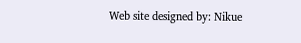Web site designed by: Nikue